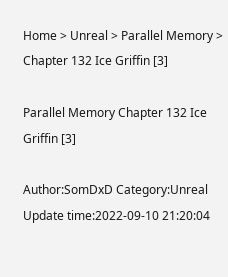Home > Unreal > Parallel Memory > Chapter 132 Ice Griffin [3]

Parallel Memory Chapter 132 Ice Griffin [3]

Author:SomDxD Category:Unreal Update time:2022-09-10 21:20:04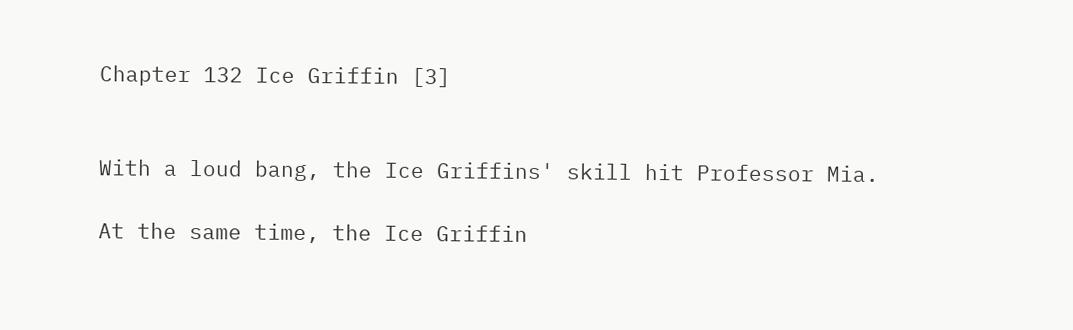Chapter 132 Ice Griffin [3]


With a loud bang, the Ice Griffins' skill hit Professor Mia.

At the same time, the Ice Griffin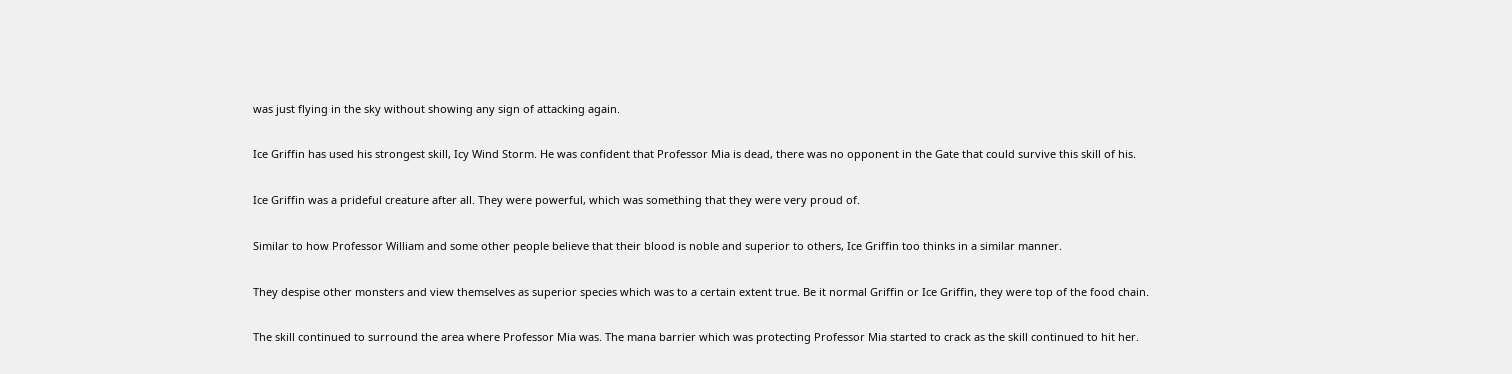was just flying in the sky without showing any sign of attacking again.

Ice Griffin has used his strongest skill, Icy Wind Storm. He was confident that Professor Mia is dead, there was no opponent in the Gate that could survive this skill of his.

Ice Griffin was a prideful creature after all. They were powerful, which was something that they were very proud of.

Similar to how Professor William and some other people believe that their blood is noble and superior to others, Ice Griffin too thinks in a similar manner.

They despise other monsters and view themselves as superior species which was to a certain extent true. Be it normal Griffin or Ice Griffin, they were top of the food chain.

The skill continued to surround the area where Professor Mia was. The mana barrier which was protecting Professor Mia started to crack as the skill continued to hit her.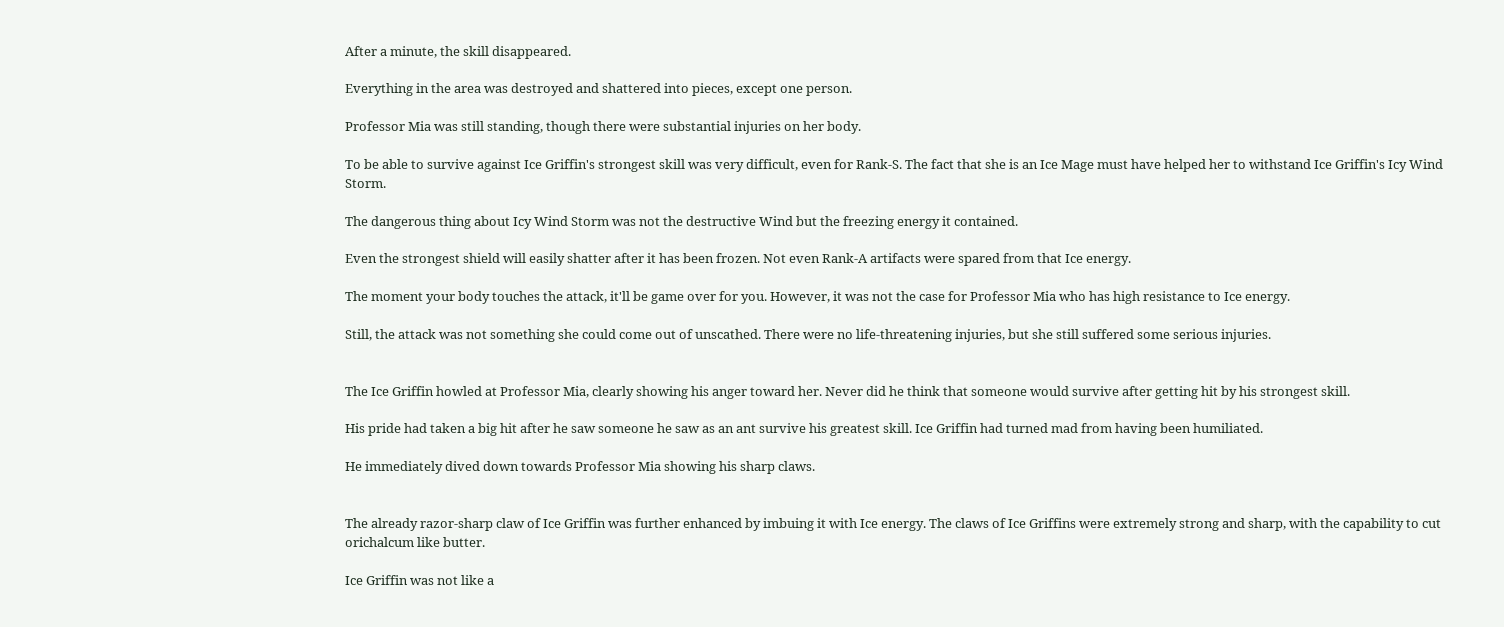After a minute, the skill disappeared.

Everything in the area was destroyed and shattered into pieces, except one person.

Professor Mia was still standing, though there were substantial injuries on her body.

To be able to survive against Ice Griffin's strongest skill was very difficult, even for Rank-S. The fact that she is an Ice Mage must have helped her to withstand Ice Griffin's Icy Wind Storm.

The dangerous thing about Icy Wind Storm was not the destructive Wind but the freezing energy it contained.

Even the strongest shield will easily shatter after it has been frozen. Not even Rank-A artifacts were spared from that Ice energy.

The moment your body touches the attack, it'll be game over for you. However, it was not the case for Professor Mia who has high resistance to Ice energy.

Still, the attack was not something she could come out of unscathed. There were no life-threatening injuries, but she still suffered some serious injuries.


The Ice Griffin howled at Professor Mia, clearly showing his anger toward her. Never did he think that someone would survive after getting hit by his strongest skill.

His pride had taken a big hit after he saw someone he saw as an ant survive his greatest skill. Ice Griffin had turned mad from having been humiliated.

He immediately dived down towards Professor Mia showing his sharp claws.


The already razor-sharp claw of Ice Griffin was further enhanced by imbuing it with Ice energy. The claws of Ice Griffins were extremely strong and sharp, with the capability to cut orichalcum like butter.

Ice Griffin was not like a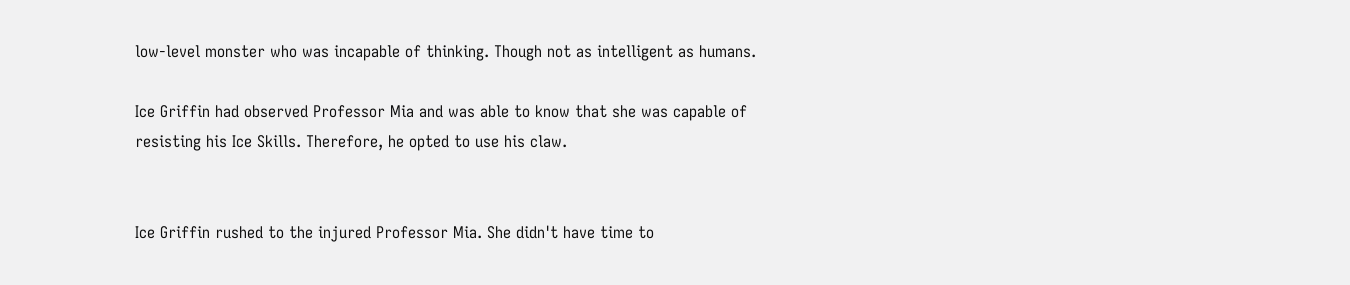low-level monster who was incapable of thinking. Though not as intelligent as humans.

Ice Griffin had observed Professor Mia and was able to know that she was capable of resisting his Ice Skills. Therefore, he opted to use his claw.


Ice Griffin rushed to the injured Professor Mia. She didn't have time to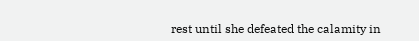rest until she defeated the calamity in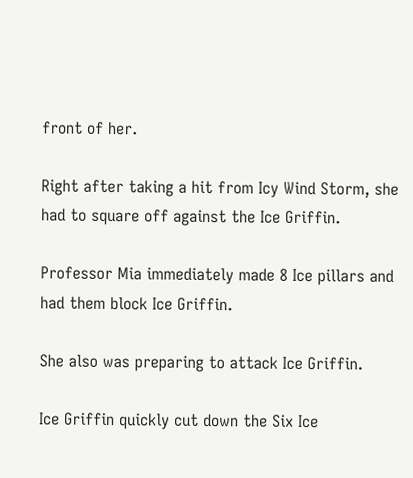front of her.

Right after taking a hit from Icy Wind Storm, she had to square off against the Ice Griffin.

Professor Mia immediately made 8 Ice pillars and had them block Ice Griffin.

She also was preparing to attack Ice Griffin.

Ice Griffin quickly cut down the Six Ice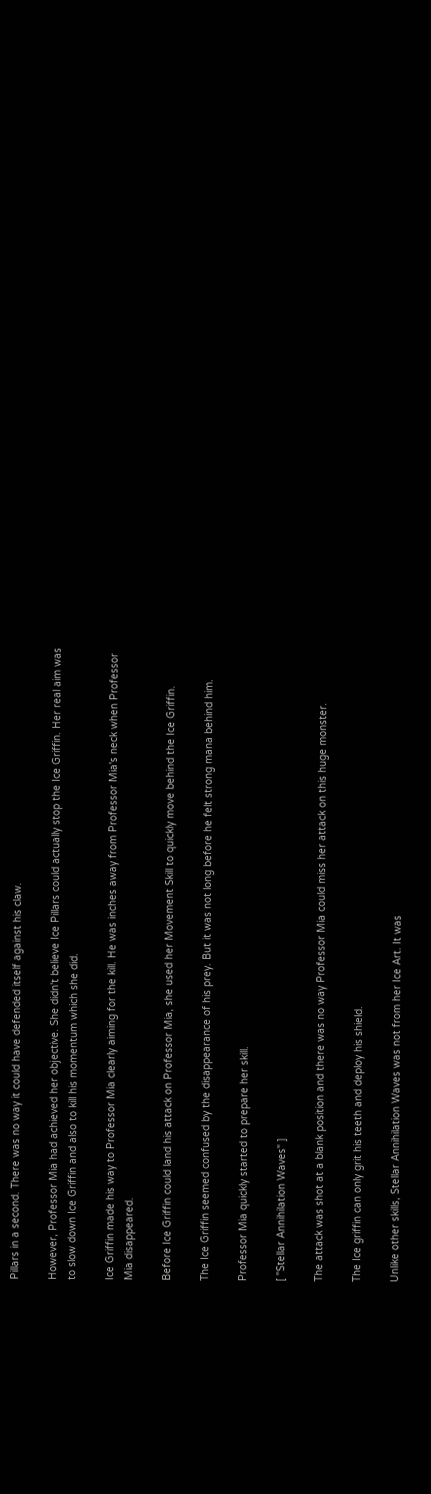Pillars in a second. There was no way it could have defended itself against his claw.

However, Professor Mia had achieved her objective. She didn't believe Ice Pillars could actually stop the Ice Griffin. Her real aim was to slow down Ice Griffin and also to kill his momentum which she did.

Ice Griffin made his way to Professor Mia clearly aiming for the kill. He was inches away from Professor Mia's neck when Professor Mia disappeared.

Before Ice Griffin could land his attack on Professor Mia, she used her Movement Skill to quickly move behind the Ice Griffin.

The Ice Griffin seemed confused by the disappearance of his prey. But it was not long before he felt strong mana behind him.

Professor Mia quickly started to prepare her skill.

[ "Stellar Annihilation Waves" ]

The attack was shot at a blank position and there was no way Professor Mia could miss her attack on this huge monster.

The Ice griffin can only grit his teeth and deploy his shield.

Unlike other skills, Stellar Annihilation Waves was not from her Ice Art. It was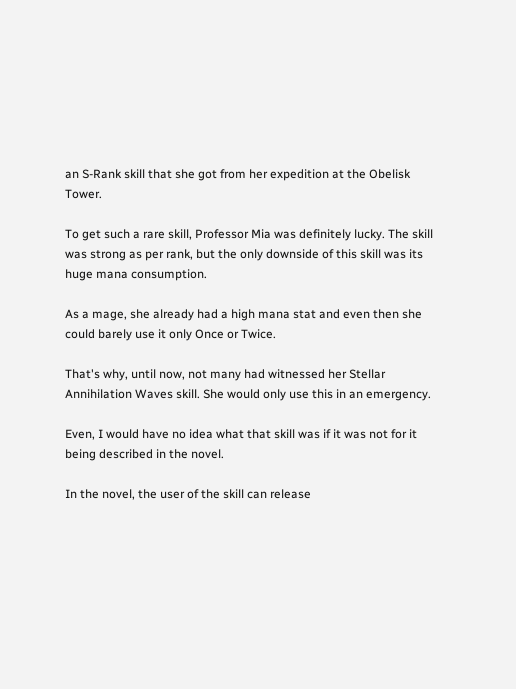an S-Rank skill that she got from her expedition at the Obelisk Tower.

To get such a rare skill, Professor Mia was definitely lucky. The skill was strong as per rank, but the only downside of this skill was its huge mana consumption.

As a mage, she already had a high mana stat and even then she could barely use it only Once or Twice.

That's why, until now, not many had witnessed her Stellar Annihilation Waves skill. She would only use this in an emergency.

Even, I would have no idea what that skill was if it was not for it being described in the novel.

In the novel, the user of the skill can release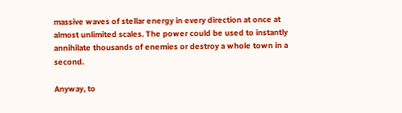massive waves of stellar energy in every direction at once at almost unlimited scales. The power could be used to instantly annihilate thousands of enemies or destroy a whole town in a second.

Anyway, to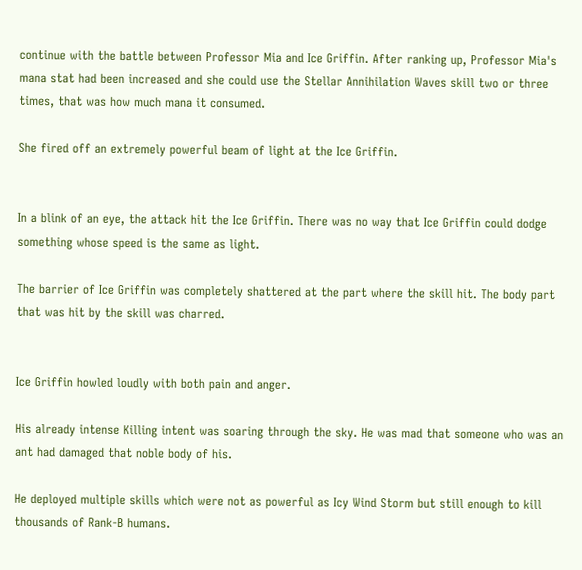continue with the battle between Professor Mia and Ice Griffin. After ranking up, Professor Mia's mana stat had been increased and she could use the Stellar Annihilation Waves skill two or three times, that was how much mana it consumed.

She fired off an extremely powerful beam of light at the Ice Griffin.


In a blink of an eye, the attack hit the Ice Griffin. There was no way that Ice Griffin could dodge something whose speed is the same as light.

The barrier of Ice Griffin was completely shattered at the part where the skill hit. The body part that was hit by the skill was charred.


Ice Griffin howled loudly with both pain and anger.

His already intense Killing intent was soaring through the sky. He was mad that someone who was an ant had damaged that noble body of his.

He deployed multiple skills which were not as powerful as Icy Wind Storm but still enough to kill thousands of Rank-B humans.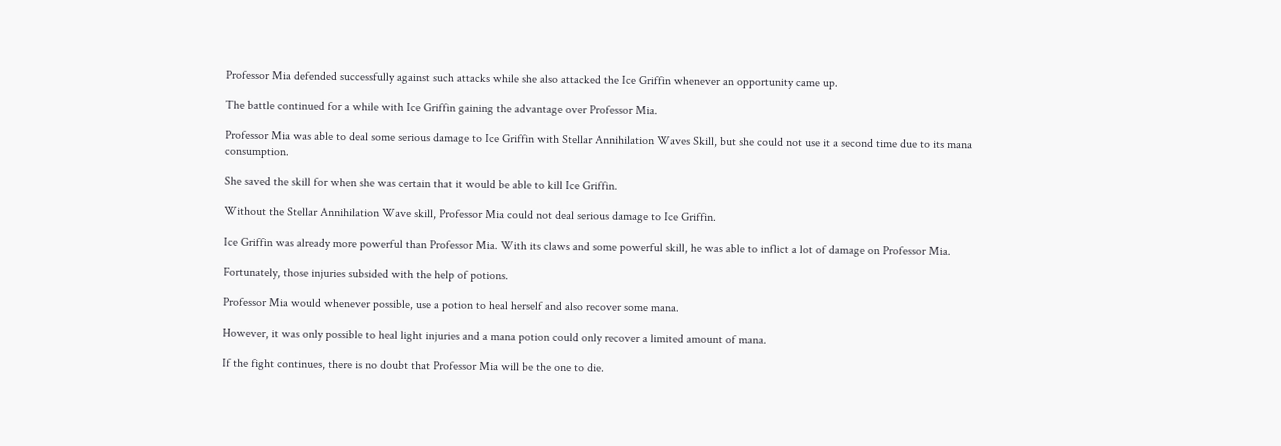Professor Mia defended successfully against such attacks while she also attacked the Ice Griffin whenever an opportunity came up.

The battle continued for a while with Ice Griffin gaining the advantage over Professor Mia.

Professor Mia was able to deal some serious damage to Ice Griffin with Stellar Annihilation Waves Skill, but she could not use it a second time due to its mana consumption.

She saved the skill for when she was certain that it would be able to kill Ice Griffin.

Without the Stellar Annihilation Wave skill, Professor Mia could not deal serious damage to Ice Griffin.

Ice Griffin was already more powerful than Professor Mia. With its claws and some powerful skill, he was able to inflict a lot of damage on Professor Mia.

Fortunately, those injuries subsided with the help of potions.

Professor Mia would whenever possible, use a potion to heal herself and also recover some mana.

However, it was only possible to heal light injuries and a mana potion could only recover a limited amount of mana.

If the fight continues, there is no doubt that Professor Mia will be the one to die.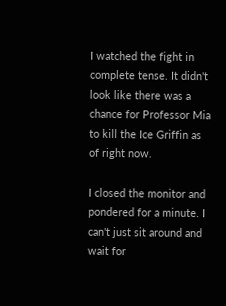I watched the fight in complete tense. It didn't look like there was a chance for Professor Mia to kill the Ice Griffin as of right now.

I closed the monitor and pondered for a minute. I can't just sit around and wait for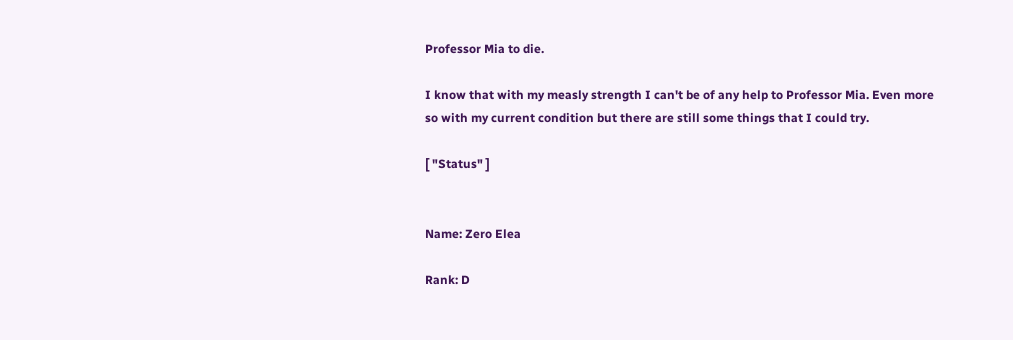Professor Mia to die.

I know that with my measly strength I can't be of any help to Professor Mia. Even more so with my current condition but there are still some things that I could try.

[ "Status" ]


Name: Zero Elea

Rank: D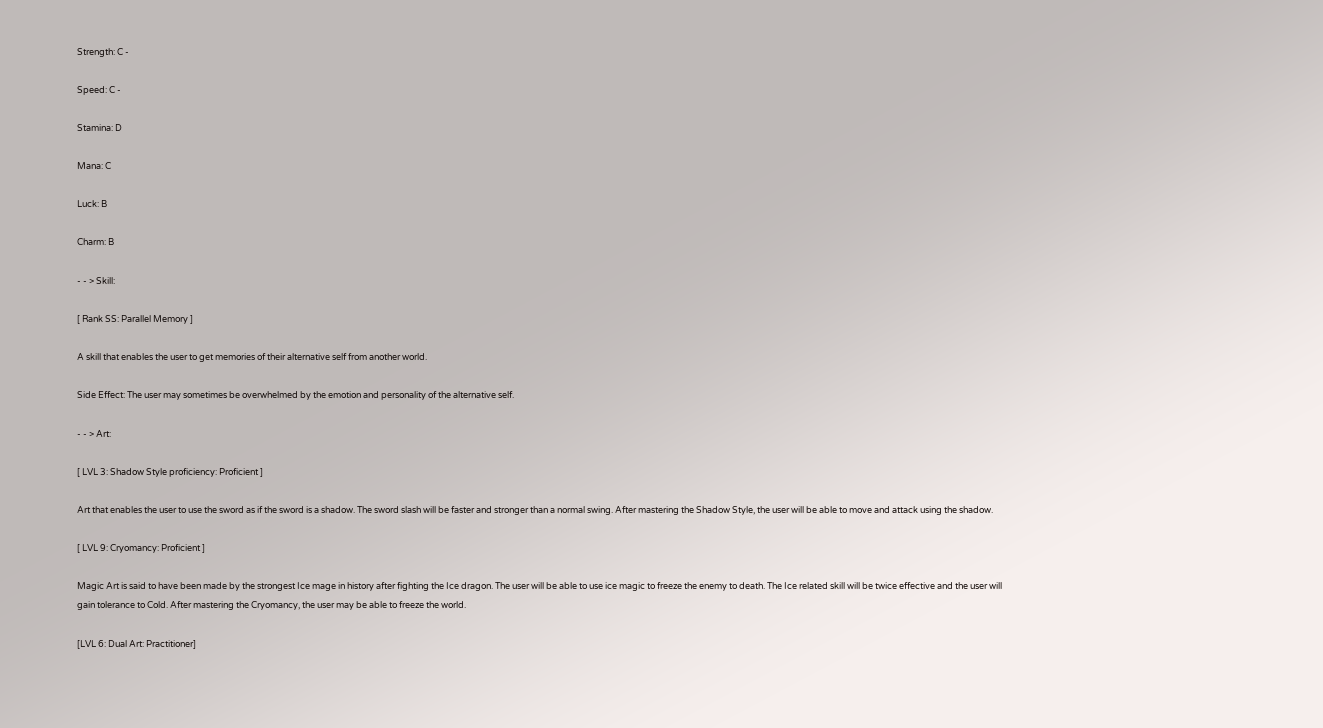Strength: C -

Speed: C -

Stamina: D

Mana: C

Luck: B

Charm: B

- - > Skill:

[ Rank SS: Parallel Memory ]

A skill that enables the user to get memories of their alternative self from another world.

Side Effect: The user may sometimes be overwhelmed by the emotion and personality of the alternative self.

- - > Art:

[ LVL 3: Shadow Style proficiency: Proficient ]

Art that enables the user to use the sword as if the sword is a shadow. The sword slash will be faster and stronger than a normal swing. After mastering the Shadow Style, the user will be able to move and attack using the shadow.

[ LVL 9: Cryomancy: Proficient ]

Magic Art is said to have been made by the strongest Ice mage in history after fighting the Ice dragon. The user will be able to use ice magic to freeze the enemy to death. The Ice related skill will be twice effective and the user will gain tolerance to Cold. After mastering the Cryomancy, the user may be able to freeze the world.

[LVL 6: Dual Art: Practitioner]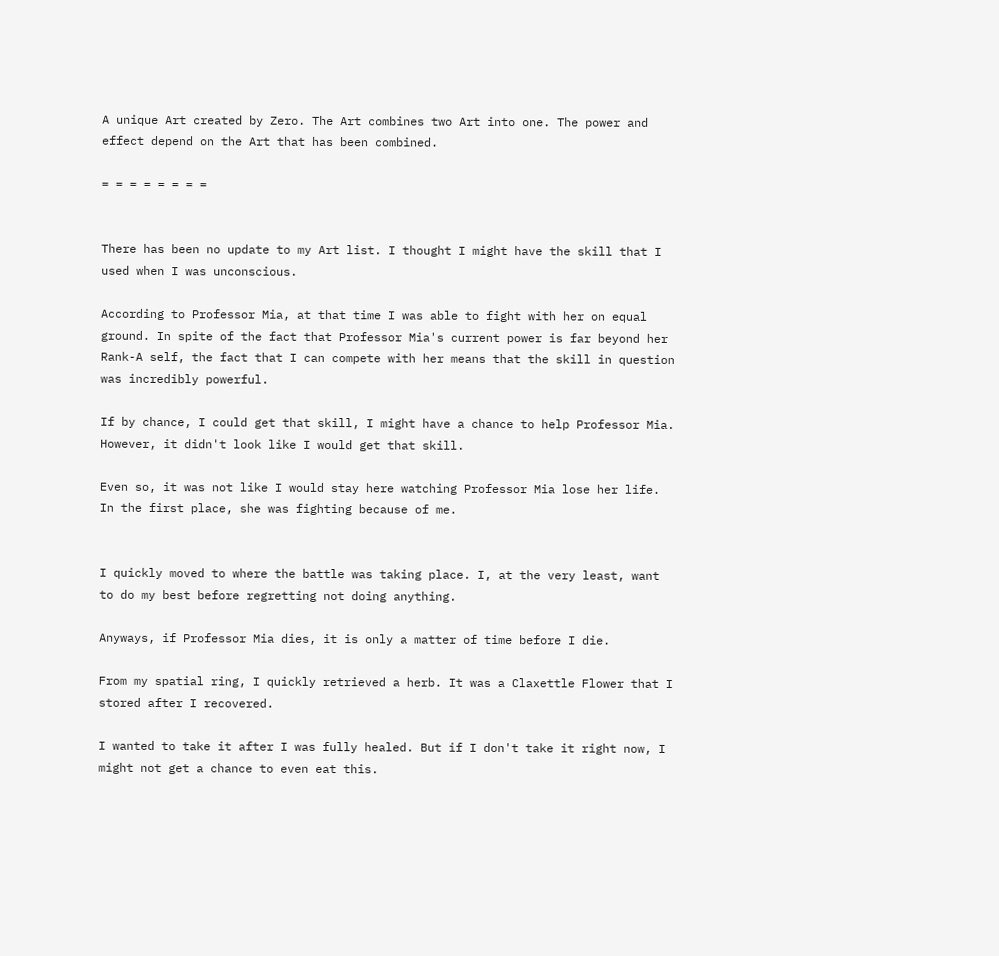A unique Art created by Zero. The Art combines two Art into one. The power and effect depend on the Art that has been combined.

= = = = = = = =


There has been no update to my Art list. I thought I might have the skill that I used when I was unconscious.

According to Professor Mia, at that time I was able to fight with her on equal ground. In spite of the fact that Professor Mia's current power is far beyond her Rank-A self, the fact that I can compete with her means that the skill in question was incredibly powerful.

If by chance, I could get that skill, I might have a chance to help Professor Mia. However, it didn't look like I would get that skill.

Even so, it was not like I would stay here watching Professor Mia lose her life. In the first place, she was fighting because of me.


I quickly moved to where the battle was taking place. I, at the very least, want to do my best before regretting not doing anything.

Anyways, if Professor Mia dies, it is only a matter of time before I die.

From my spatial ring, I quickly retrieved a herb. It was a Claxettle Flower that I stored after I recovered.

I wanted to take it after I was fully healed. But if I don't take it right now, I might not get a chance to even eat this.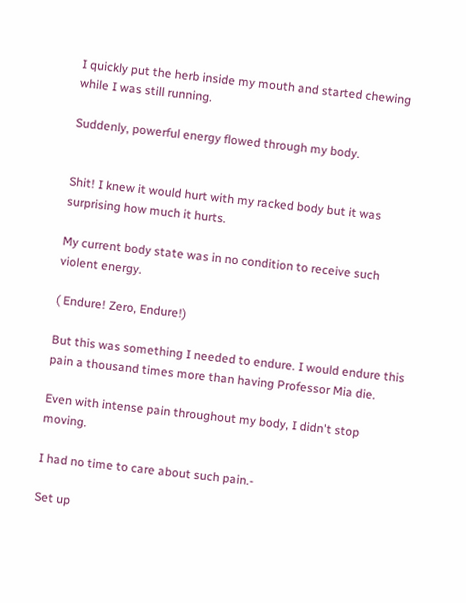I quickly put the herb inside my mouth and started chewing while I was still running.

Suddenly, powerful energy flowed through my body.


Shit! I knew it would hurt with my racked body but it was surprising how much it hurts.

My current body state was in no condition to receive such violent energy.

( Endure! Zero, Endure!)

But this was something I needed to endure. I would endure this pain a thousand times more than having Professor Mia die.

Even with intense pain throughout my body, I didn't stop moving.

I had no time to care about such pain.-

Set up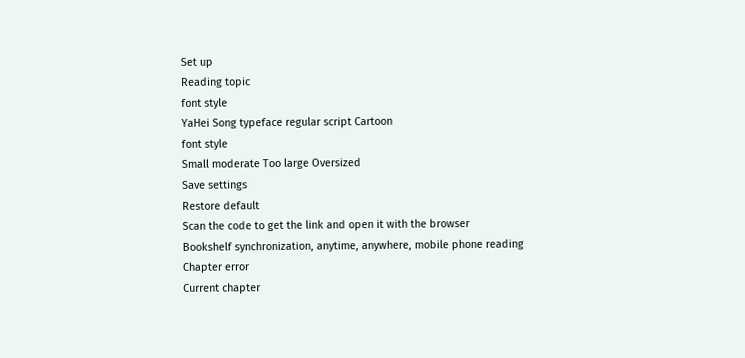Set up
Reading topic
font style
YaHei Song typeface regular script Cartoon
font style
Small moderate Too large Oversized
Save settings
Restore default
Scan the code to get the link and open it with the browser
Bookshelf synchronization, anytime, anywhere, mobile phone reading
Chapter error
Current chapter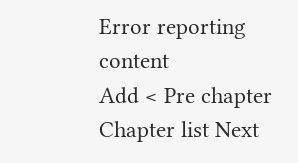Error reporting content
Add < Pre chapter Chapter list Next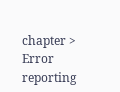chapter > Error reporting